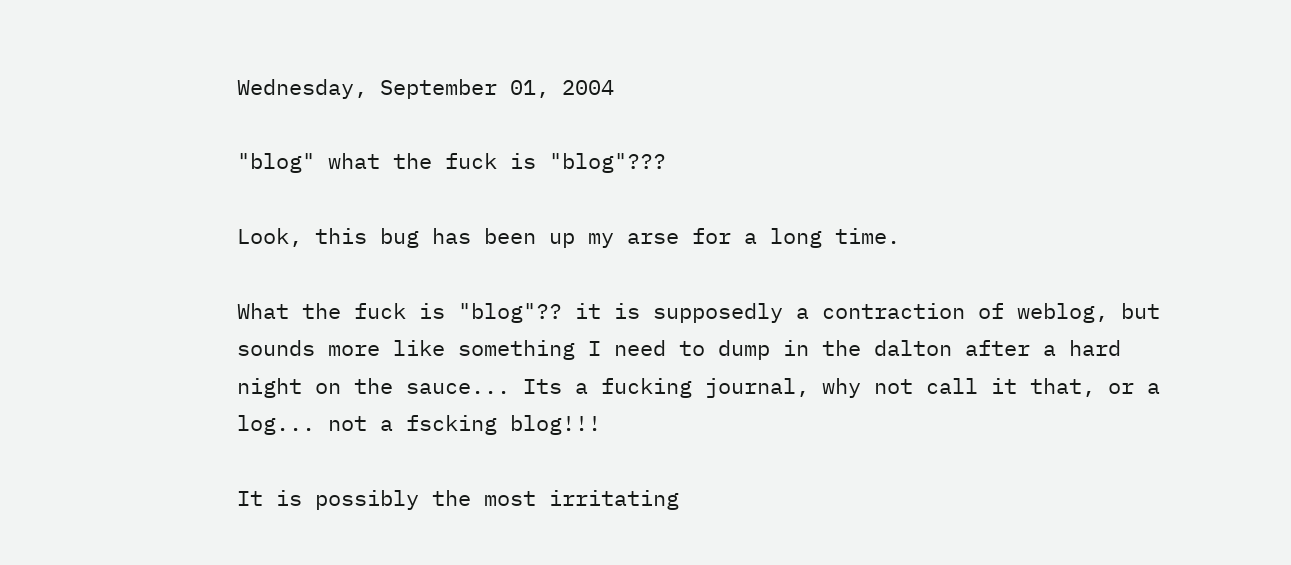Wednesday, September 01, 2004

"blog" what the fuck is "blog"???

Look, this bug has been up my arse for a long time.

What the fuck is "blog"?? it is supposedly a contraction of weblog, but sounds more like something I need to dump in the dalton after a hard night on the sauce... Its a fucking journal, why not call it that, or a log... not a fscking blog!!!

It is possibly the most irritating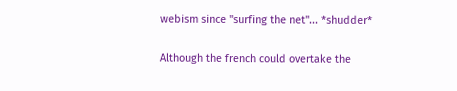webism since "surfing the net"... *shudder*

Although the french could overtake the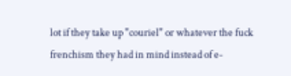lot if they take up "couriel" or whatever the fuck frenchism they had in mind instead of e-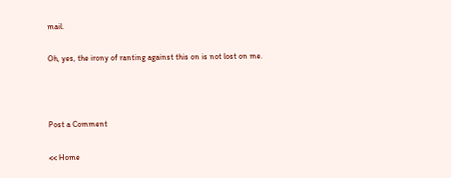mail.

Oh, yes, the irony of ranting against this on is not lost on me.



Post a Comment

<< Home